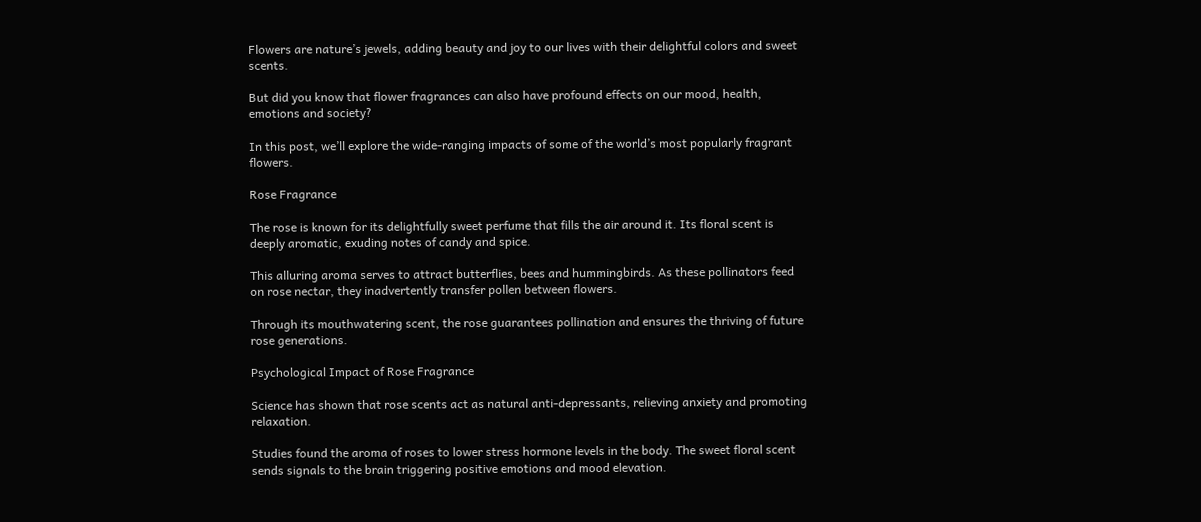Flowers are nature’s jewels, adding beauty and joy to our lives with their delightful colors and sweet scents.

But did you know that flower fragrances can also have profound effects on our mood, health, emotions and society?

In this post, we’ll explore the wide-ranging impacts of some of the world’s most popularly fragrant flowers.

Rose Fragrance

The rose is known for its delightfully sweet perfume that fills the air around it. Its floral scent is deeply aromatic, exuding notes of candy and spice.

This alluring aroma serves to attract butterflies, bees and hummingbirds. As these pollinators feed on rose nectar, they inadvertently transfer pollen between flowers.

Through its mouthwatering scent, the rose guarantees pollination and ensures the thriving of future rose generations.

Psychological Impact of Rose Fragrance

Science has shown that rose scents act as natural anti-depressants, relieving anxiety and promoting relaxation.

Studies found the aroma of roses to lower stress hormone levels in the body. The sweet floral scent sends signals to the brain triggering positive emotions and mood elevation.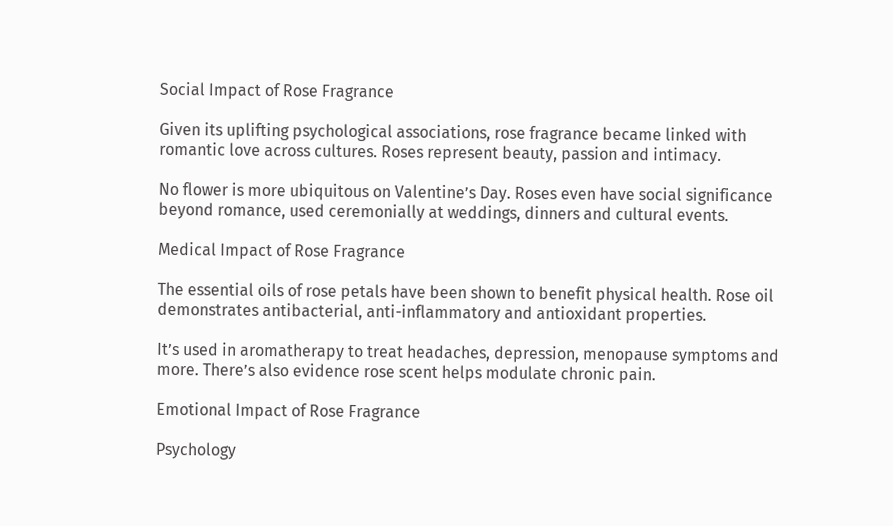Social Impact of Rose Fragrance

Given its uplifting psychological associations, rose fragrance became linked with romantic love across cultures. Roses represent beauty, passion and intimacy.

No flower is more ubiquitous on Valentine’s Day. Roses even have social significance beyond romance, used ceremonially at weddings, dinners and cultural events.

Medical Impact of Rose Fragrance

The essential oils of rose petals have been shown to benefit physical health. Rose oil demonstrates antibacterial, anti-inflammatory and antioxidant properties.

It’s used in aromatherapy to treat headaches, depression, menopause symptoms and more. There’s also evidence rose scent helps modulate chronic pain.

Emotional Impact of Rose Fragrance

Psychology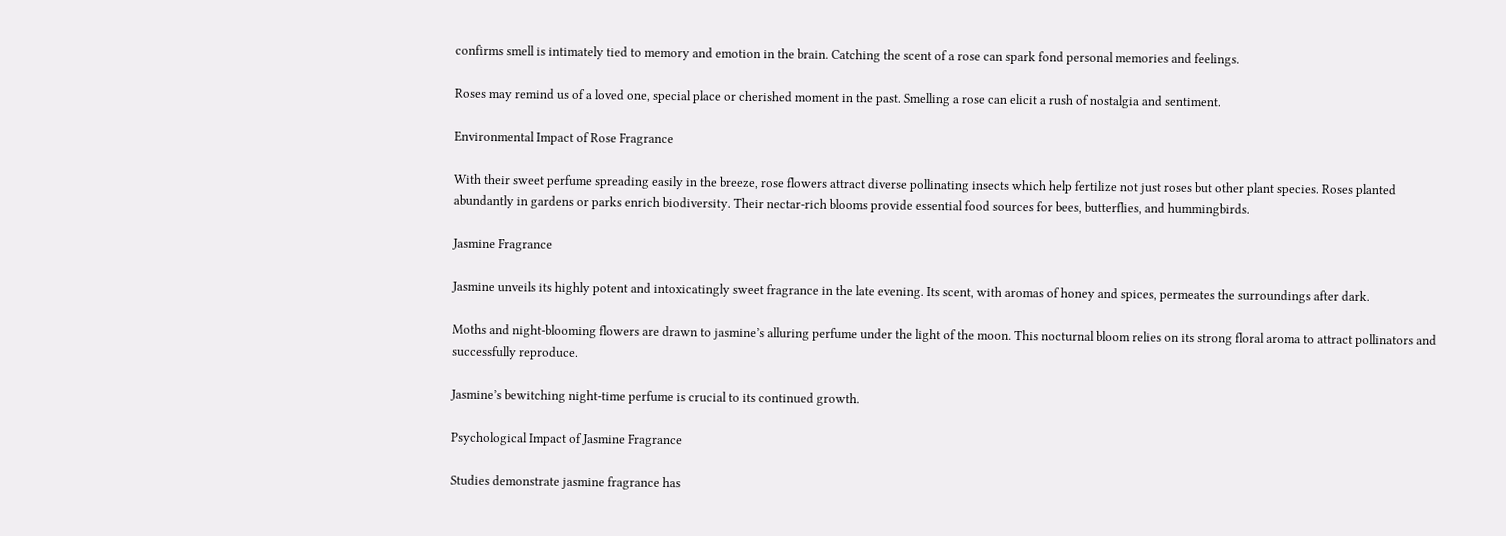confirms smell is intimately tied to memory and emotion in the brain. Catching the scent of a rose can spark fond personal memories and feelings.

Roses may remind us of a loved one, special place or cherished moment in the past. Smelling a rose can elicit a rush of nostalgia and sentiment.

Environmental Impact of Rose Fragrance

With their sweet perfume spreading easily in the breeze, rose flowers attract diverse pollinating insects which help fertilize not just roses but other plant species. Roses planted abundantly in gardens or parks enrich biodiversity. Their nectar-rich blooms provide essential food sources for bees, butterflies, and hummingbirds.

Jasmine Fragrance

Jasmine unveils its highly potent and intoxicatingly sweet fragrance in the late evening. Its scent, with aromas of honey and spices, permeates the surroundings after dark.

Moths and night-blooming flowers are drawn to jasmine’s alluring perfume under the light of the moon. This nocturnal bloom relies on its strong floral aroma to attract pollinators and successfully reproduce.

Jasmine’s bewitching night-time perfume is crucial to its continued growth.

Psychological Impact of Jasmine Fragrance

Studies demonstrate jasmine fragrance has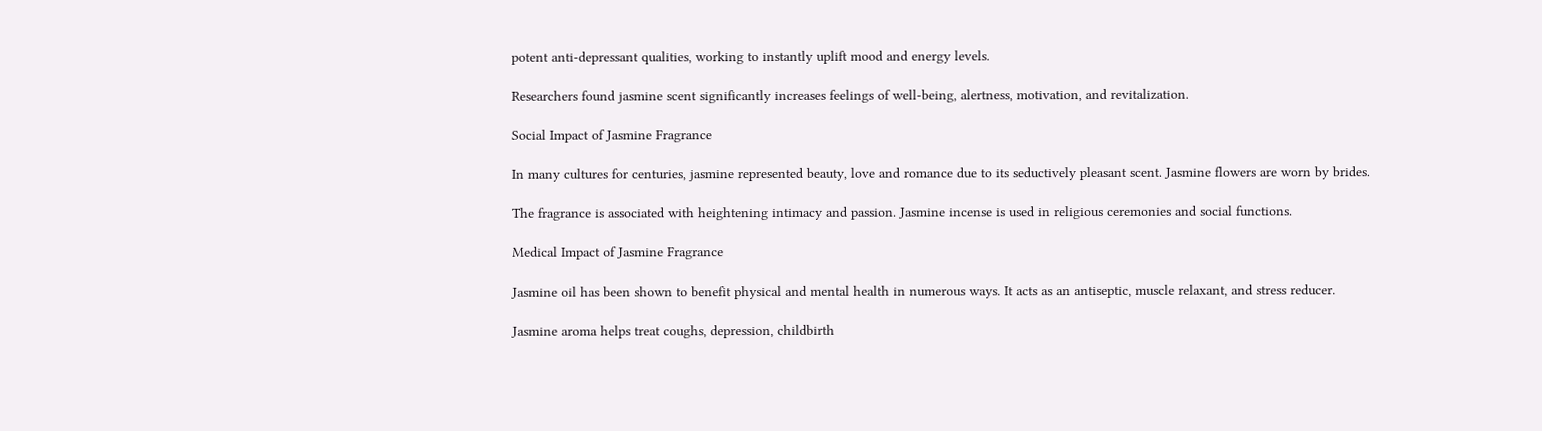potent anti-depressant qualities, working to instantly uplift mood and energy levels.

Researchers found jasmine scent significantly increases feelings of well-being, alertness, motivation, and revitalization.

Social Impact of Jasmine Fragrance

In many cultures for centuries, jasmine represented beauty, love and romance due to its seductively pleasant scent. Jasmine flowers are worn by brides.

The fragrance is associated with heightening intimacy and passion. Jasmine incense is used in religious ceremonies and social functions.

Medical Impact of Jasmine Fragrance

Jasmine oil has been shown to benefit physical and mental health in numerous ways. It acts as an antiseptic, muscle relaxant, and stress reducer.

Jasmine aroma helps treat coughs, depression, childbirth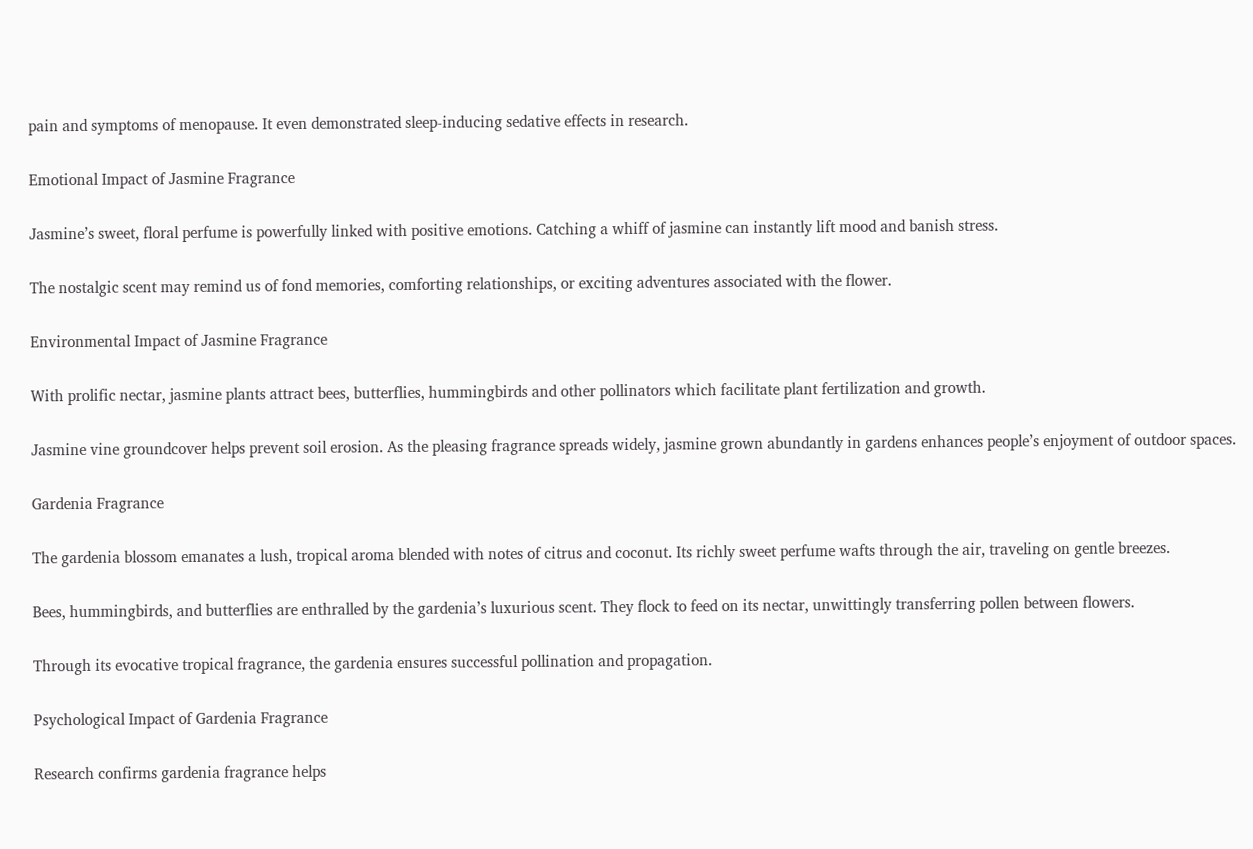pain and symptoms of menopause. It even demonstrated sleep-inducing sedative effects in research.

Emotional Impact of Jasmine Fragrance

Jasmine’s sweet, floral perfume is powerfully linked with positive emotions. Catching a whiff of jasmine can instantly lift mood and banish stress.

The nostalgic scent may remind us of fond memories, comforting relationships, or exciting adventures associated with the flower.

Environmental Impact of Jasmine Fragrance

With prolific nectar, jasmine plants attract bees, butterflies, hummingbirds and other pollinators which facilitate plant fertilization and growth.

Jasmine vine groundcover helps prevent soil erosion. As the pleasing fragrance spreads widely, jasmine grown abundantly in gardens enhances people’s enjoyment of outdoor spaces.

Gardenia Fragrance

The gardenia blossom emanates a lush, tropical aroma blended with notes of citrus and coconut. Its richly sweet perfume wafts through the air, traveling on gentle breezes.

Bees, hummingbirds, and butterflies are enthralled by the gardenia’s luxurious scent. They flock to feed on its nectar, unwittingly transferring pollen between flowers.

Through its evocative tropical fragrance, the gardenia ensures successful pollination and propagation.

Psychological Impact of Gardenia Fragrance

Research confirms gardenia fragrance helps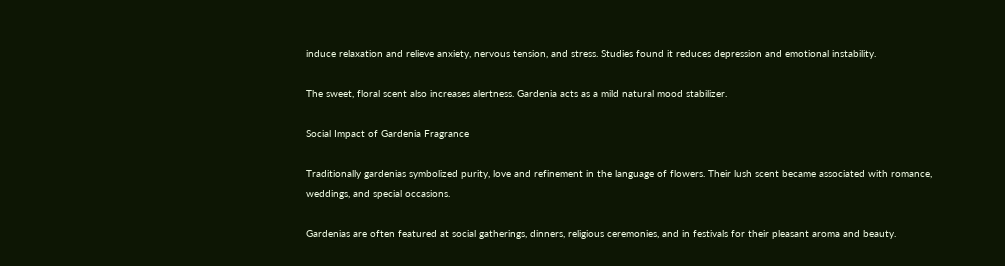induce relaxation and relieve anxiety, nervous tension, and stress. Studies found it reduces depression and emotional instability.

The sweet, floral scent also increases alertness. Gardenia acts as a mild natural mood stabilizer.

Social Impact of Gardenia Fragrance

Traditionally gardenias symbolized purity, love and refinement in the language of flowers. Their lush scent became associated with romance, weddings, and special occasions.

Gardenias are often featured at social gatherings, dinners, religious ceremonies, and in festivals for their pleasant aroma and beauty.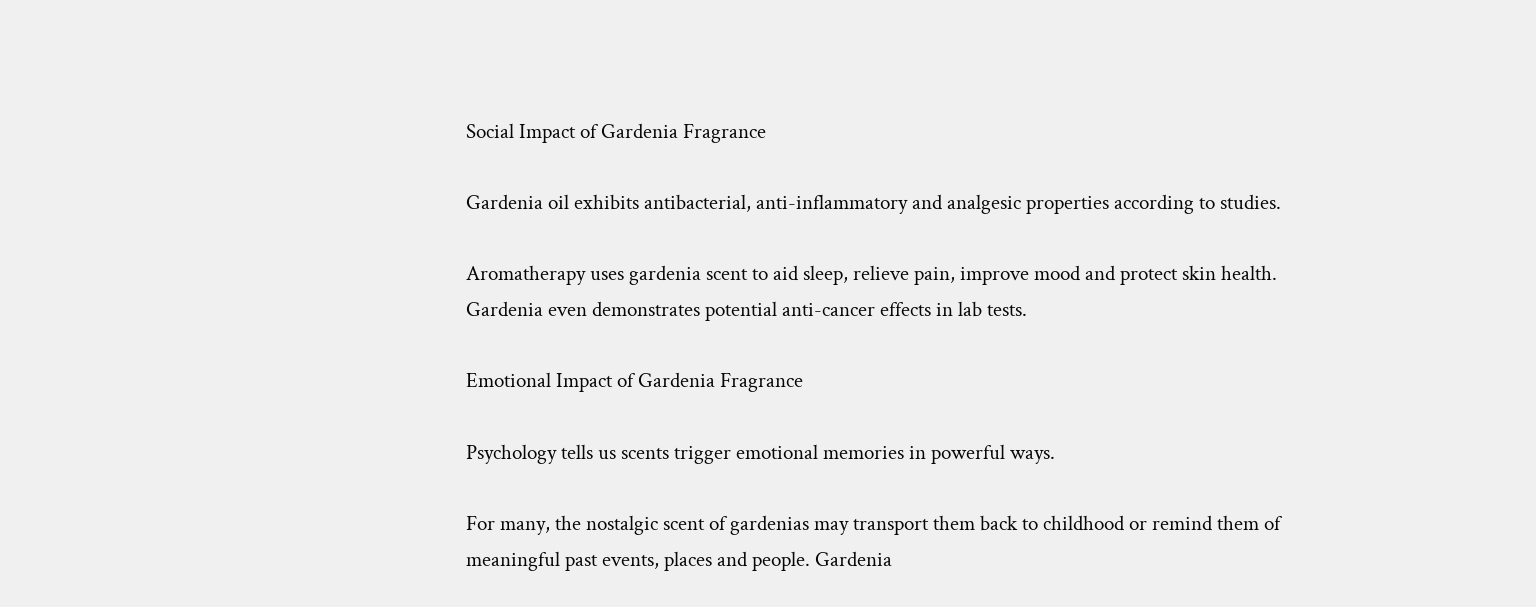Social Impact of Gardenia Fragrance

Gardenia oil exhibits antibacterial, anti-inflammatory and analgesic properties according to studies.

Aromatherapy uses gardenia scent to aid sleep, relieve pain, improve mood and protect skin health. Gardenia even demonstrates potential anti-cancer effects in lab tests.

Emotional Impact of Gardenia Fragrance

Psychology tells us scents trigger emotional memories in powerful ways.

For many, the nostalgic scent of gardenias may transport them back to childhood or remind them of meaningful past events, places and people. Gardenia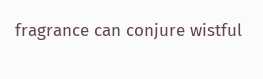fragrance can conjure wistful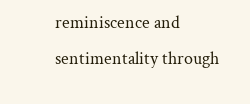reminiscence and sentimentality through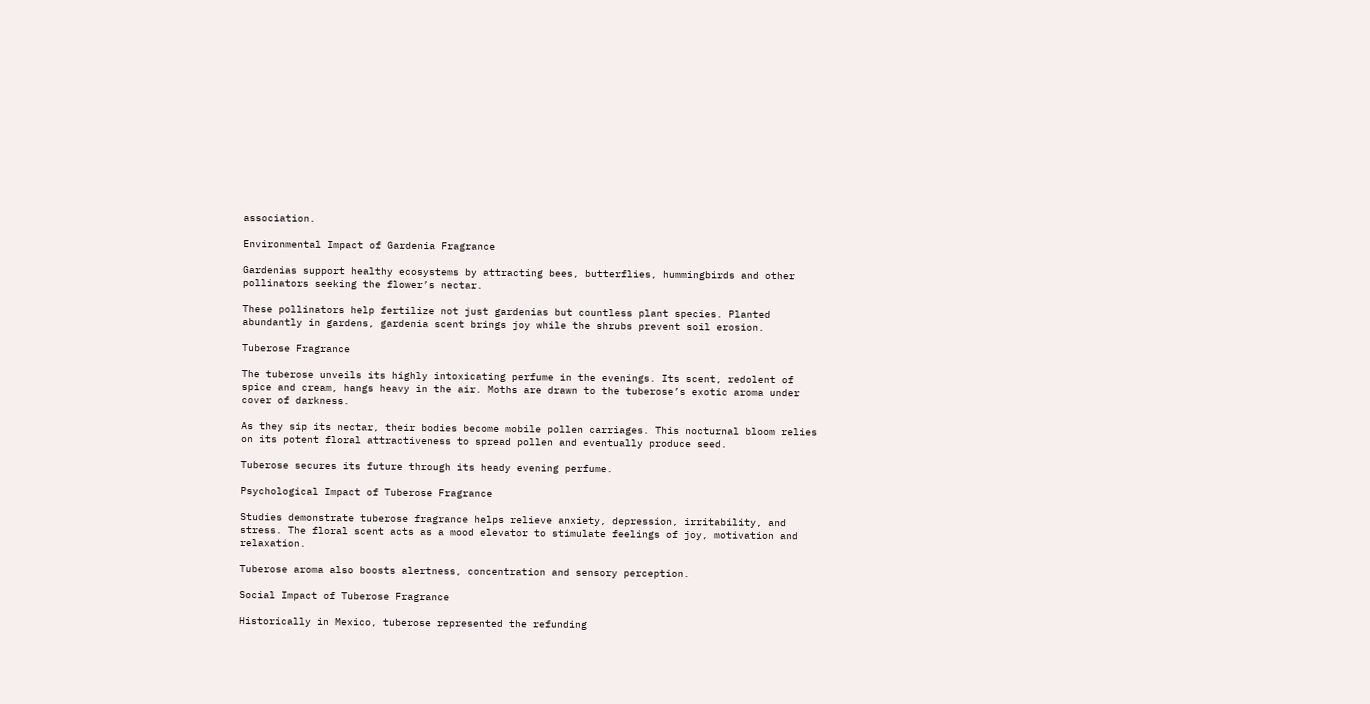association.

Environmental Impact of Gardenia Fragrance

Gardenias support healthy ecosystems by attracting bees, butterflies, hummingbirds and other pollinators seeking the flower’s nectar.

These pollinators help fertilize not just gardenias but countless plant species. Planted abundantly in gardens, gardenia scent brings joy while the shrubs prevent soil erosion.

Tuberose Fragrance

The tuberose unveils its highly intoxicating perfume in the evenings. Its scent, redolent of spice and cream, hangs heavy in the air. Moths are drawn to the tuberose’s exotic aroma under cover of darkness.

As they sip its nectar, their bodies become mobile pollen carriages. This nocturnal bloom relies on its potent floral attractiveness to spread pollen and eventually produce seed.

Tuberose secures its future through its heady evening perfume.

Psychological Impact of Tuberose Fragrance

Studies demonstrate tuberose fragrance helps relieve anxiety, depression, irritability, and stress. The floral scent acts as a mood elevator to stimulate feelings of joy, motivation and relaxation.

Tuberose aroma also boosts alertness, concentration and sensory perception.

Social Impact of Tuberose Fragrance

Historically in Mexico, tuberose represented the refunding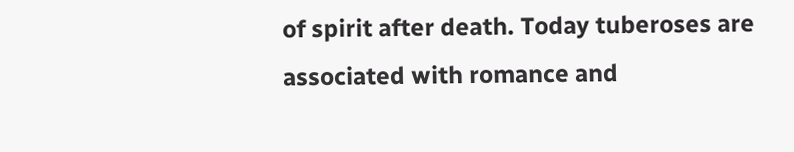of spirit after death. Today tuberoses are associated with romance and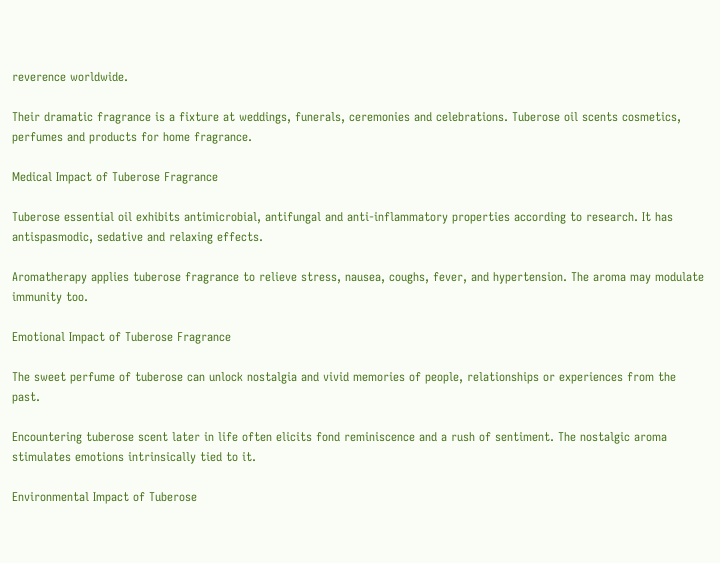reverence worldwide.

Their dramatic fragrance is a fixture at weddings, funerals, ceremonies and celebrations. Tuberose oil scents cosmetics, perfumes and products for home fragrance.

Medical Impact of Tuberose Fragrance

Tuberose essential oil exhibits antimicrobial, antifungal and anti-inflammatory properties according to research. It has antispasmodic, sedative and relaxing effects.

Aromatherapy applies tuberose fragrance to relieve stress, nausea, coughs, fever, and hypertension. The aroma may modulate immunity too.

Emotional Impact of Tuberose Fragrance

The sweet perfume of tuberose can unlock nostalgia and vivid memories of people, relationships or experiences from the past.

Encountering tuberose scent later in life often elicits fond reminiscence and a rush of sentiment. The nostalgic aroma stimulates emotions intrinsically tied to it.

Environmental Impact of Tuberose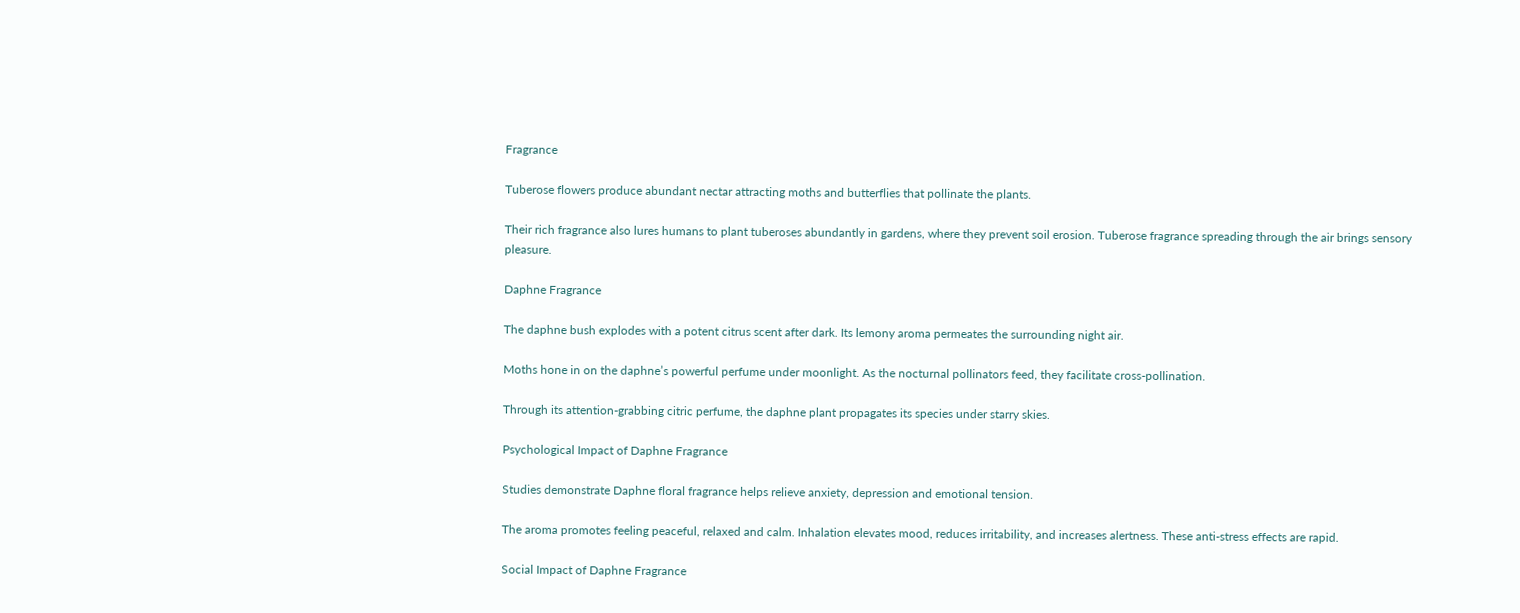Fragrance

Tuberose flowers produce abundant nectar attracting moths and butterflies that pollinate the plants.

Their rich fragrance also lures humans to plant tuberoses abundantly in gardens, where they prevent soil erosion. Tuberose fragrance spreading through the air brings sensory pleasure.

Daphne Fragrance

The daphne bush explodes with a potent citrus scent after dark. Its lemony aroma permeates the surrounding night air.

Moths hone in on the daphne’s powerful perfume under moonlight. As the nocturnal pollinators feed, they facilitate cross-pollination.

Through its attention-grabbing citric perfume, the daphne plant propagates its species under starry skies.

Psychological Impact of Daphne Fragrance

Studies demonstrate Daphne floral fragrance helps relieve anxiety, depression and emotional tension.

The aroma promotes feeling peaceful, relaxed and calm. Inhalation elevates mood, reduces irritability, and increases alertness. These anti-stress effects are rapid.

Social Impact of Daphne Fragrance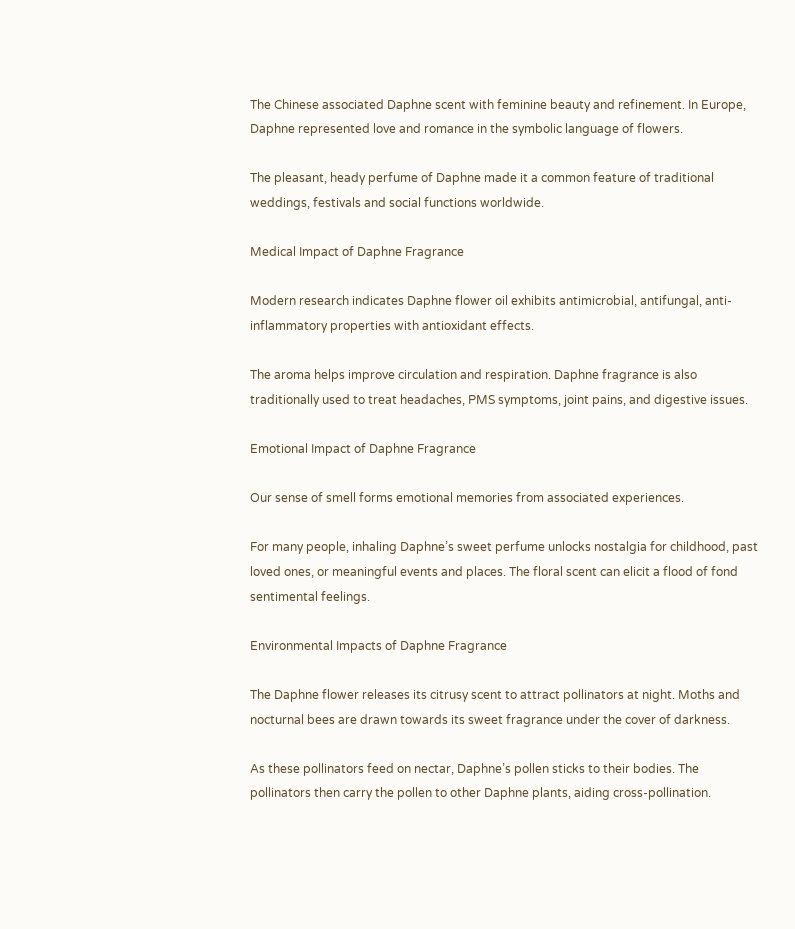The Chinese associated Daphne scent with feminine beauty and refinement. In Europe, Daphne represented love and romance in the symbolic language of flowers.

The pleasant, heady perfume of Daphne made it a common feature of traditional weddings, festivals and social functions worldwide.

Medical Impact of Daphne Fragrance

Modern research indicates Daphne flower oil exhibits antimicrobial, antifungal, anti-inflammatory properties with antioxidant effects.

The aroma helps improve circulation and respiration. Daphne fragrance is also traditionally used to treat headaches, PMS symptoms, joint pains, and digestive issues.

Emotional Impact of Daphne Fragrance

Our sense of smell forms emotional memories from associated experiences.

For many people, inhaling Daphne’s sweet perfume unlocks nostalgia for childhood, past loved ones, or meaningful events and places. The floral scent can elicit a flood of fond sentimental feelings.

Environmental Impacts of Daphne Fragrance

The Daphne flower releases its citrusy scent to attract pollinators at night. Moths and nocturnal bees are drawn towards its sweet fragrance under the cover of darkness.

As these pollinators feed on nectar, Daphne’s pollen sticks to their bodies. The pollinators then carry the pollen to other Daphne plants, aiding cross-pollination.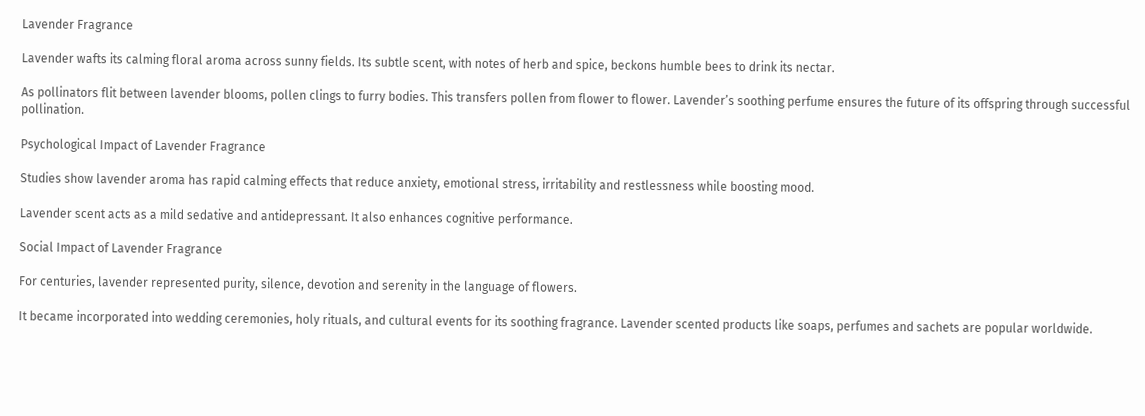Lavender Fragrance

Lavender wafts its calming floral aroma across sunny fields. Its subtle scent, with notes of herb and spice, beckons humble bees to drink its nectar.

As pollinators flit between lavender blooms, pollen clings to furry bodies. This transfers pollen from flower to flower. Lavender’s soothing perfume ensures the future of its offspring through successful pollination.

Psychological Impact of Lavender Fragrance

Studies show lavender aroma has rapid calming effects that reduce anxiety, emotional stress, irritability and restlessness while boosting mood.

Lavender scent acts as a mild sedative and antidepressant. It also enhances cognitive performance.

Social Impact of Lavender Fragrance

For centuries, lavender represented purity, silence, devotion and serenity in the language of flowers.

It became incorporated into wedding ceremonies, holy rituals, and cultural events for its soothing fragrance. Lavender scented products like soaps, perfumes and sachets are popular worldwide.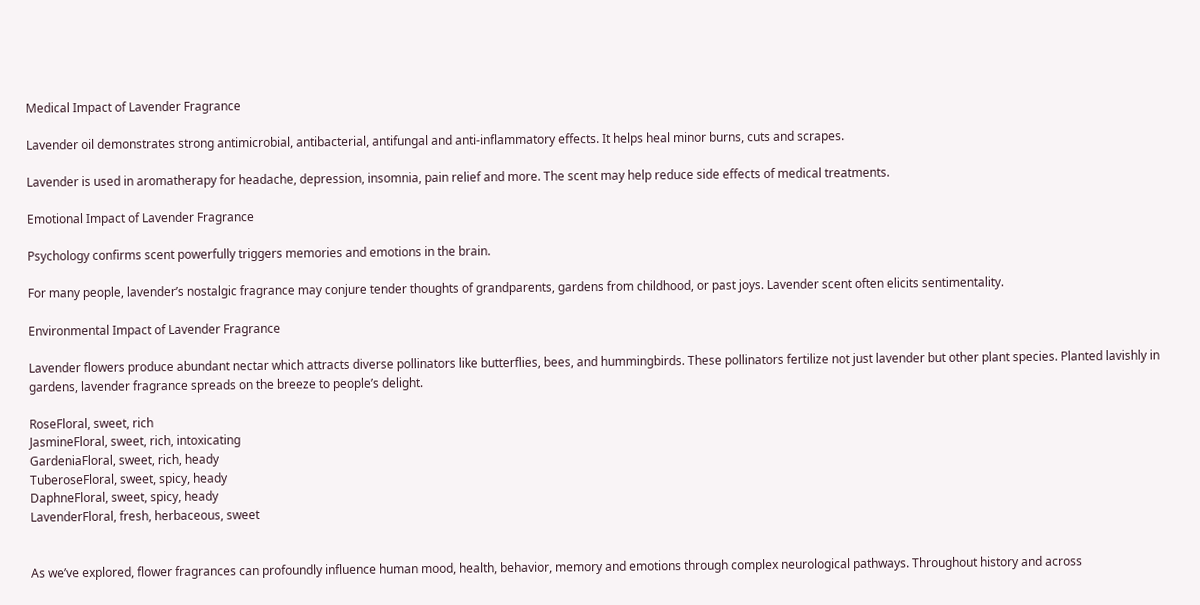Medical Impact of Lavender Fragrance

Lavender oil demonstrates strong antimicrobial, antibacterial, antifungal and anti-inflammatory effects. It helps heal minor burns, cuts and scrapes.

Lavender is used in aromatherapy for headache, depression, insomnia, pain relief and more. The scent may help reduce side effects of medical treatments.

Emotional Impact of Lavender Fragrance

Psychology confirms scent powerfully triggers memories and emotions in the brain.

For many people, lavender’s nostalgic fragrance may conjure tender thoughts of grandparents, gardens from childhood, or past joys. Lavender scent often elicits sentimentality.

Environmental Impact of Lavender Fragrance

Lavender flowers produce abundant nectar which attracts diverse pollinators like butterflies, bees, and hummingbirds. These pollinators fertilize not just lavender but other plant species. Planted lavishly in gardens, lavender fragrance spreads on the breeze to people’s delight.

RoseFloral, sweet, rich
JasmineFloral, sweet, rich, intoxicating
GardeniaFloral, sweet, rich, heady
TuberoseFloral, sweet, spicy, heady
DaphneFloral, sweet, spicy, heady
LavenderFloral, fresh, herbaceous, sweet


As we’ve explored, flower fragrances can profoundly influence human mood, health, behavior, memory and emotions through complex neurological pathways. Throughout history and across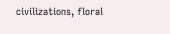civilizations, floral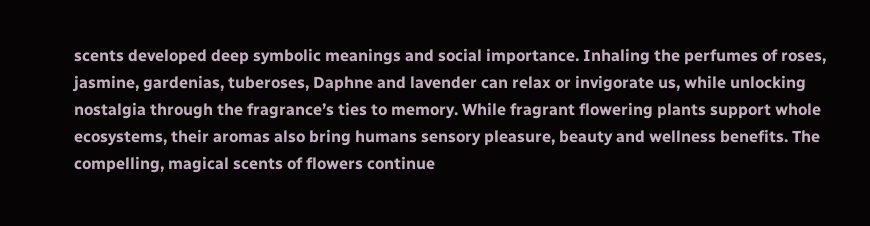scents developed deep symbolic meanings and social importance. Inhaling the perfumes of roses, jasmine, gardenias, tuberoses, Daphne and lavender can relax or invigorate us, while unlocking nostalgia through the fragrance’s ties to memory. While fragrant flowering plants support whole ecosystems, their aromas also bring humans sensory pleasure, beauty and wellness benefits. The compelling, magical scents of flowers continue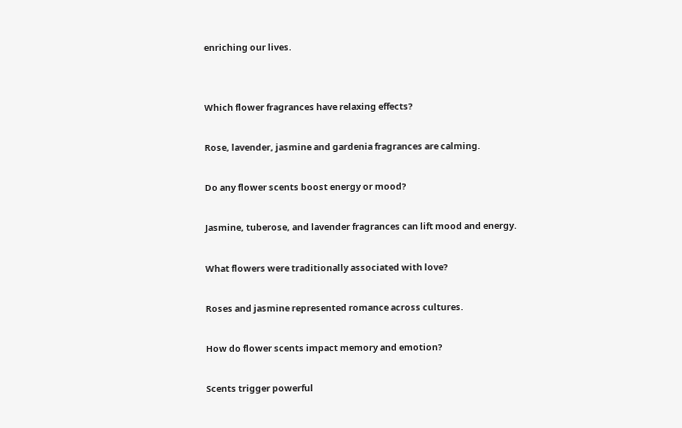enriching our lives.


Which flower fragrances have relaxing effects?

Rose, lavender, jasmine and gardenia fragrances are calming.

Do any flower scents boost energy or mood?

Jasmine, tuberose, and lavender fragrances can lift mood and energy.

What flowers were traditionally associated with love?

Roses and jasmine represented romance across cultures.

How do flower scents impact memory and emotion?

Scents trigger powerful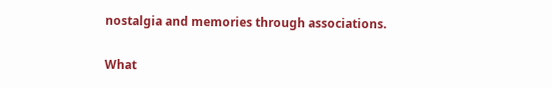nostalgia and memories through associations.

What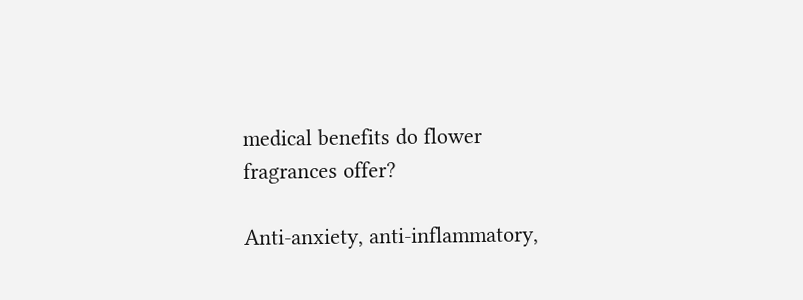medical benefits do flower fragrances offer?

Anti-anxiety, anti-inflammatory,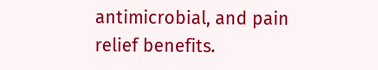antimicrobial, and pain relief benefits.